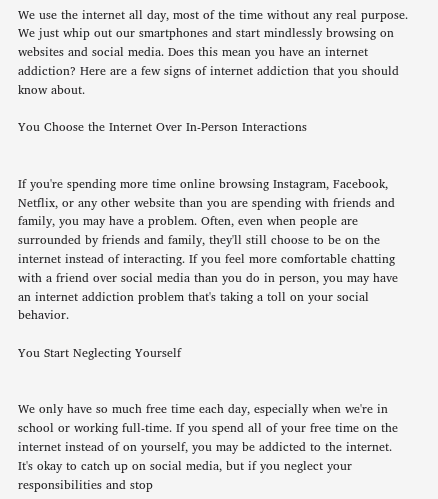We use the internet all day, most of the time without any real purpose. We just whip out our smartphones and start mindlessly browsing on websites and social media. Does this mean you have an internet addiction? Here are a few signs of internet addiction that you should know about.

You Choose the Internet Over In-Person Interactions


If you're spending more time online browsing Instagram, Facebook, Netflix, or any other website than you are spending with friends and family, you may have a problem. Often, even when people are surrounded by friends and family, they'll still choose to be on the internet instead of interacting. If you feel more comfortable chatting with a friend over social media than you do in person, you may have an internet addiction problem that's taking a toll on your social behavior.

You Start Neglecting Yourself


We only have so much free time each day, especially when we're in school or working full-time. If you spend all of your free time on the internet instead of on yourself, you may be addicted to the internet. It's okay to catch up on social media, but if you neglect your responsibilities and stop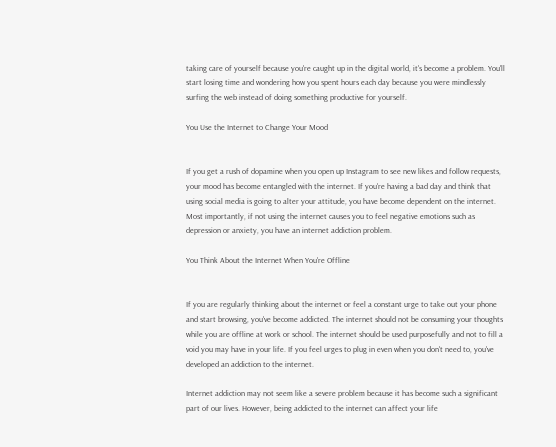taking care of yourself because you're caught up in the digital world, it's become a problem. You'll start losing time and wondering how you spent hours each day because you were mindlessly surfing the web instead of doing something productive for yourself.

You Use the Internet to Change Your Mood


If you get a rush of dopamine when you open up Instagram to see new likes and follow requests, your mood has become entangled with the internet. If you're having a bad day and think that using social media is going to alter your attitude, you have become dependent on the internet. Most importantly, if not using the internet causes you to feel negative emotions such as depression or anxiety, you have an internet addiction problem.

You Think About the Internet When You're Offline


If you are regularly thinking about the internet or feel a constant urge to take out your phone and start browsing, you've become addicted. The internet should not be consuming your thoughts while you are offline at work or school. The internet should be used purposefully and not to fill a void you may have in your life. If you feel urges to plug in even when you don't need to, you've developed an addiction to the internet.

Internet addiction may not seem like a severe problem because it has become such a significant part of our lives. However, being addicted to the internet can affect your life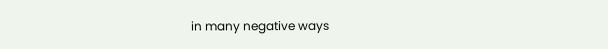in many negative ways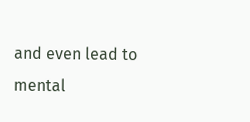and even lead to mental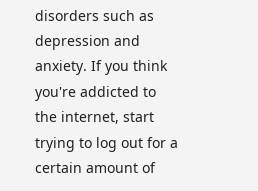disorders such as depression and anxiety. If you think you're addicted to the internet, start trying to log out for a certain amount of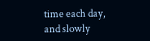time each day, and slowly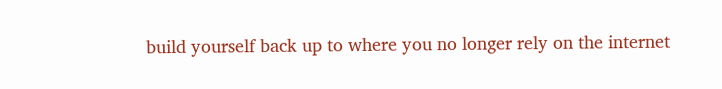build yourself back up to where you no longer rely on the internet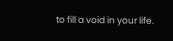to fill a void in your life.